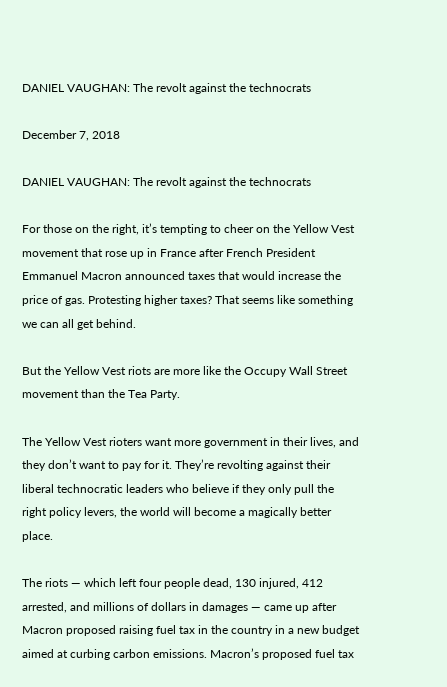DANIEL VAUGHAN: The revolt against the technocrats

December 7, 2018

DANIEL VAUGHAN: The revolt against the technocrats

For those on the right, it’s tempting to cheer on the Yellow Vest movement that rose up in France after French President Emmanuel Macron announced taxes that would increase the price of gas. Protesting higher taxes? That seems like something we can all get behind.

But the Yellow Vest riots are more like the Occupy Wall Street movement than the Tea Party.

The Yellow Vest rioters want more government in their lives, and they don’t want to pay for it. They’re revolting against their liberal technocratic leaders who believe if they only pull the right policy levers, the world will become a magically better place.

The riots — which left four people dead, 130 injured, 412 arrested, and millions of dollars in damages — came up after Macron proposed raising fuel tax in the country in a new budget aimed at curbing carbon emissions. Macron’s proposed fuel tax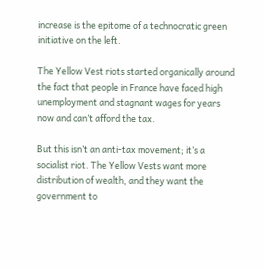increase is the epitome of a technocratic green initiative on the left.

The Yellow Vest riots started organically around the fact that people in France have faced high unemployment and stagnant wages for years now and can’t afford the tax.

But this isn’t an anti-tax movement; it’s a socialist riot. The Yellow Vests want more distribution of wealth, and they want the government to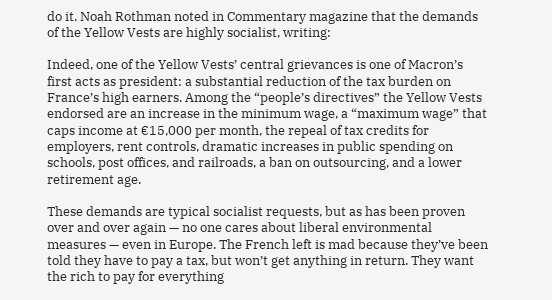do it. Noah Rothman noted in Commentary magazine that the demands of the Yellow Vests are highly socialist, writing:

Indeed, one of the Yellow Vests’ central grievances is one of Macron’s first acts as president: a substantial reduction of the tax burden on France’s high earners. Among the “people’s directives” the Yellow Vests endorsed are an increase in the minimum wage, a “maximum wage” that caps income at €15,000 per month, the repeal of tax credits for employers, rent controls, dramatic increases in public spending on schools, post offices, and railroads, a ban on outsourcing, and a lower retirement age.

These demands are typical socialist requests, but as has been proven over and over again — no one cares about liberal environmental measures — even in Europe. The French left is mad because they’ve been told they have to pay a tax, but won’t get anything in return. They want the rich to pay for everything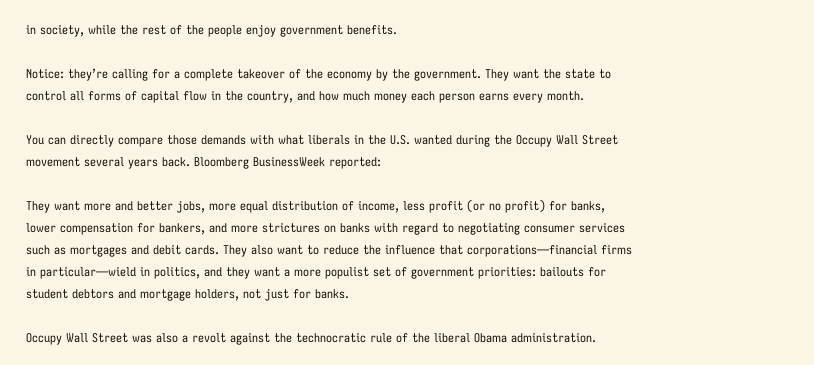in society, while the rest of the people enjoy government benefits.

Notice: they’re calling for a complete takeover of the economy by the government. They want the state to control all forms of capital flow in the country, and how much money each person earns every month.

You can directly compare those demands with what liberals in the U.S. wanted during the Occupy Wall Street movement several years back. Bloomberg BusinessWeek reported:

They want more and better jobs, more equal distribution of income, less profit (or no profit) for banks, lower compensation for bankers, and more strictures on banks with regard to negotiating consumer services such as mortgages and debit cards. They also want to reduce the influence that corporations—financial firms in particular—wield in politics, and they want a more populist set of government priorities: bailouts for student debtors and mortgage holders, not just for banks.

Occupy Wall Street was also a revolt against the technocratic rule of the liberal Obama administration.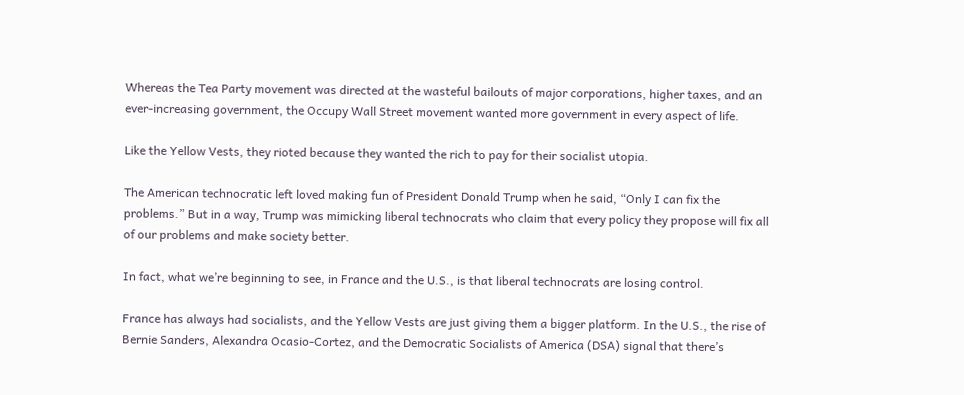Whereas the Tea Party movement was directed at the wasteful bailouts of major corporations, higher taxes, and an ever-increasing government, the Occupy Wall Street movement wanted more government in every aspect of life.

Like the Yellow Vests, they rioted because they wanted the rich to pay for their socialist utopia.

The American technocratic left loved making fun of President Donald Trump when he said, “Only I can fix the problems.” But in a way, Trump was mimicking liberal technocrats who claim that every policy they propose will fix all of our problems and make society better.

In fact, what we’re beginning to see, in France and the U.S., is that liberal technocrats are losing control.

France has always had socialists, and the Yellow Vests are just giving them a bigger platform. In the U.S., the rise of Bernie Sanders, Alexandra Ocasio-Cortez, and the Democratic Socialists of America (DSA) signal that there’s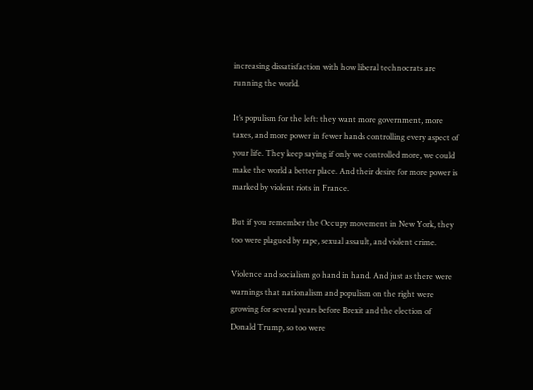increasing dissatisfaction with how liberal technocrats are running the world.

It’s populism for the left: they want more government, more taxes, and more power in fewer hands controlling every aspect of your life. They keep saying if only we controlled more, we could make the world a better place. And their desire for more power is marked by violent riots in France.

But if you remember the Occupy movement in New York, they too were plagued by rape, sexual assault, and violent crime.

Violence and socialism go hand in hand. And just as there were warnings that nationalism and populism on the right were growing for several years before Brexit and the election of Donald Trump, so too were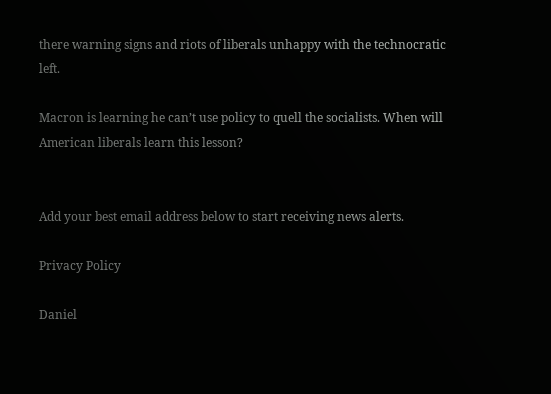there warning signs and riots of liberals unhappy with the technocratic left.

Macron is learning he can’t use policy to quell the socialists. When will American liberals learn this lesson?


Add your best email address below to start receiving news alerts.

Privacy Policy

Daniel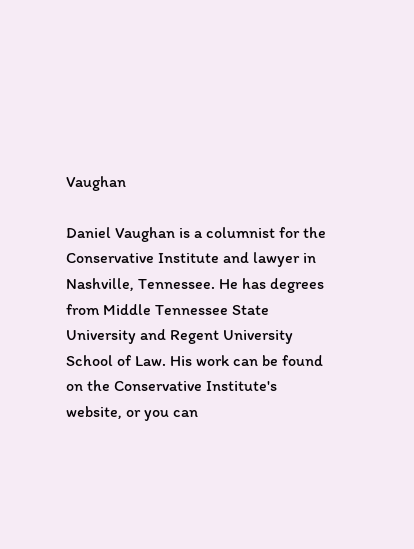Vaughan

Daniel Vaughan is a columnist for the Conservative Institute and lawyer in Nashville, Tennessee. He has degrees from Middle Tennessee State University and Regent University School of Law. His work can be found on the Conservative Institute's website, or you can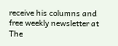receive his columns and free weekly newsletter at The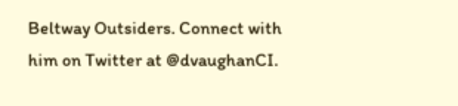Beltway Outsiders. Connect with him on Twitter at @dvaughanCI.